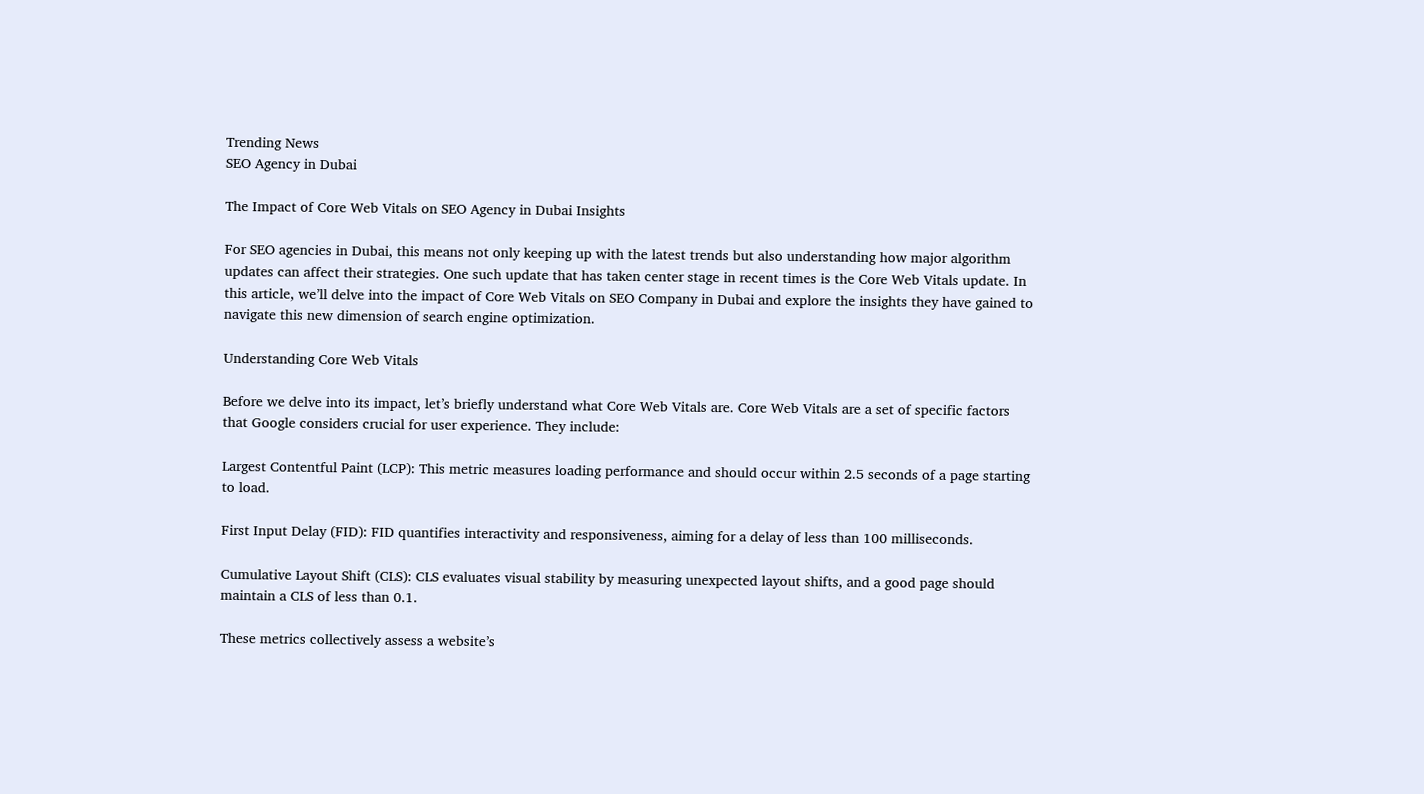Trending News
SEO Agency in Dubai

The Impact of Core Web Vitals on SEO Agency in Dubai Insights

For SEO agencies in Dubai, this means not only keeping up with the latest trends but also understanding how major algorithm updates can affect their strategies. One such update that has taken center stage in recent times is the Core Web Vitals update. In this article, we’ll delve into the impact of Core Web Vitals on SEO Company in Dubai and explore the insights they have gained to navigate this new dimension of search engine optimization.

Understanding Core Web Vitals

Before we delve into its impact, let’s briefly understand what Core Web Vitals are. Core Web Vitals are a set of specific factors that Google considers crucial for user experience. They include:

Largest Contentful Paint (LCP): This metric measures loading performance and should occur within 2.5 seconds of a page starting to load.

First Input Delay (FID): FID quantifies interactivity and responsiveness, aiming for a delay of less than 100 milliseconds.

Cumulative Layout Shift (CLS): CLS evaluates visual stability by measuring unexpected layout shifts, and a good page should maintain a CLS of less than 0.1.

These metrics collectively assess a website’s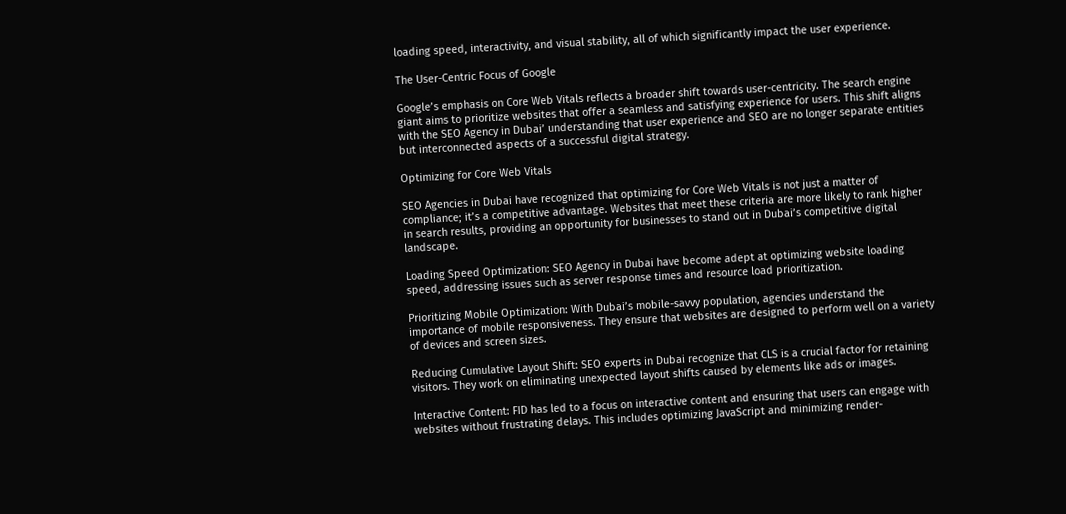loading speed, interactivity, and visual stability, all of which significantly impact the user experience.

The User-Centric Focus of Google

Google’s emphasis on Core Web Vitals reflects a broader shift towards user-centricity. The search engine giant aims to prioritize websites that offer a seamless and satisfying experience for users. This shift aligns with the SEO Agency in Dubai’ understanding that user experience and SEO are no longer separate entities but interconnected aspects of a successful digital strategy.

Optimizing for Core Web Vitals

SEO Agencies in Dubai have recognized that optimizing for Core Web Vitals is not just a matter of compliance; it’s a competitive advantage. Websites that meet these criteria are more likely to rank higher in search results, providing an opportunity for businesses to stand out in Dubai’s competitive digital landscape.

Loading Speed Optimization: SEO Agency in Dubai have become adept at optimizing website loading speed, addressing issues such as server response times and resource load prioritization.

Prioritizing Mobile Optimization: With Dubai’s mobile-savvy population, agencies understand the importance of mobile responsiveness. They ensure that websites are designed to perform well on a variety of devices and screen sizes.

Reducing Cumulative Layout Shift: SEO experts in Dubai recognize that CLS is a crucial factor for retaining visitors. They work on eliminating unexpected layout shifts caused by elements like ads or images.

Interactive Content: FID has led to a focus on interactive content and ensuring that users can engage with websites without frustrating delays. This includes optimizing JavaScript and minimizing render-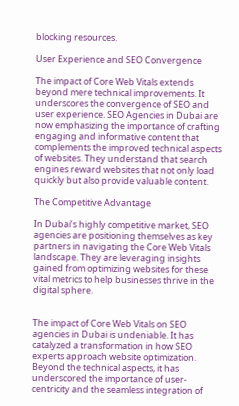blocking resources.

User Experience and SEO Convergence

The impact of Core Web Vitals extends beyond mere technical improvements. It underscores the convergence of SEO and user experience. SEO Agencies in Dubai are now emphasizing the importance of crafting engaging and informative content that complements the improved technical aspects of websites. They understand that search engines reward websites that not only load quickly but also provide valuable content.

The Competitive Advantage

In Dubai’s highly competitive market, SEO agencies are positioning themselves as key partners in navigating the Core Web Vitals landscape. They are leveraging insights gained from optimizing websites for these vital metrics to help businesses thrive in the digital sphere.


The impact of Core Web Vitals on SEO agencies in Dubai is undeniable. It has catalyzed a transformation in how SEO experts approach website optimization. Beyond the technical aspects, it has underscored the importance of user-centricity and the seamless integration of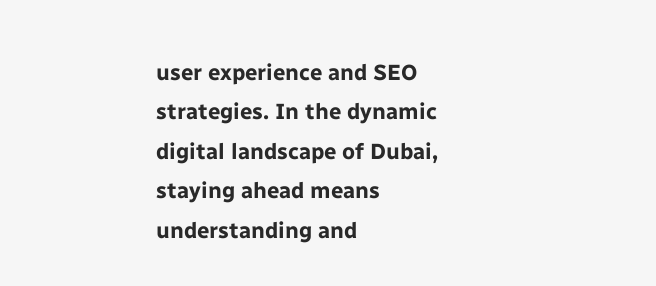user experience and SEO strategies. In the dynamic digital landscape of Dubai, staying ahead means understanding and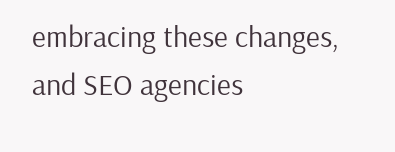embracing these changes, and SEO agencies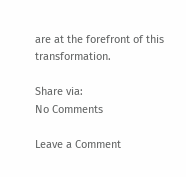are at the forefront of this transformation.

Share via:
No Comments

Leave a Comment